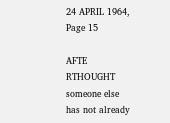24 APRIL 1964, Page 15

AFTE RTHOUGHT someone else has not already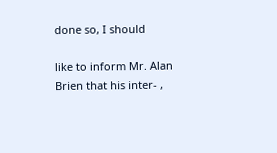done so, I should

like to inform Mr. Alan Brien that his inter- ,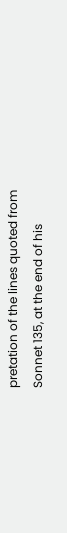pretation of the lines quoted from Sonnet 135, at the end of his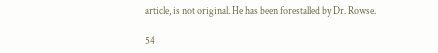article, is not original. He has been forestalled by Dr. Rowse.

54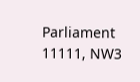Parliament 11111, NW3